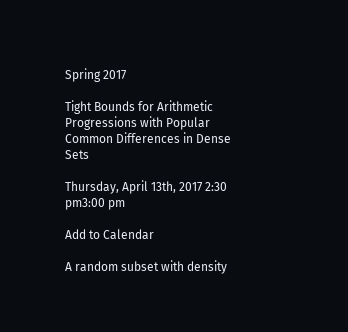Spring 2017

Tight Bounds for Arithmetic Progressions with Popular Common Differences in Dense Sets

Thursday, April 13th, 2017 2:30 pm3:00 pm

Add to Calendar

A random subset with density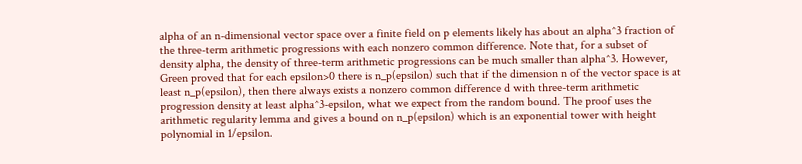alpha of an n-dimensional vector space over a finite field on p elements likely has about an alpha^3 fraction of the three-term arithmetic progressions with each nonzero common difference. Note that, for a subset of density alpha, the density of three-term arithmetic progressions can be much smaller than alpha^3. However, Green proved that for each epsilon>0 there is n_p(epsilon) such that if the dimension n of the vector space is at least n_p(epsilon), then there always exists a nonzero common difference d with three-term arithmetic progression density at least alpha^3-epsilon, what we expect from the random bound. The proof uses the arithmetic regularity lemma and gives a bound on n_p(epsilon) which is an exponential tower with height polynomial in 1/epsilon.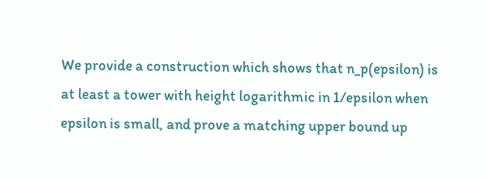We provide a construction which shows that n_p(epsilon) is at least a tower with height logarithmic in 1/epsilon when epsilon is small, and prove a matching upper bound up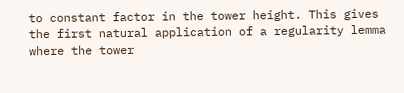to constant factor in the tower height. This gives the first natural application of a regularity lemma where the tower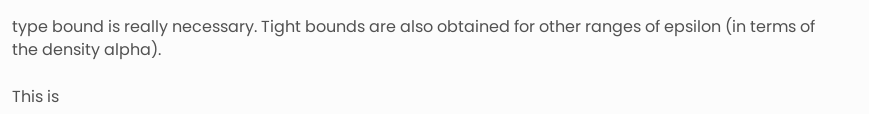type bound is really necessary. Tight bounds are also obtained for other ranges of epsilon (in terms of the density alpha).

This is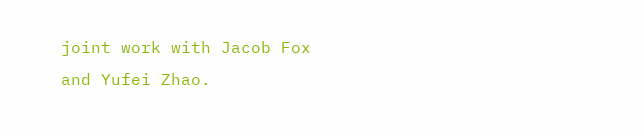joint work with Jacob Fox and Yufei Zhao.